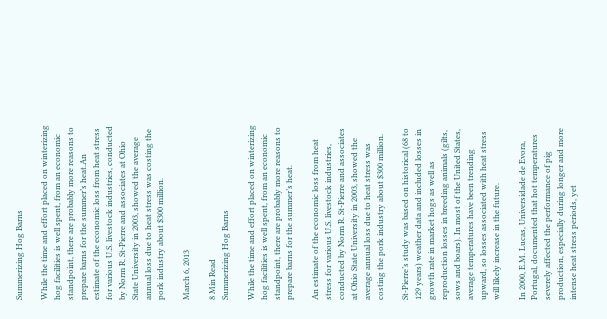Summerizing Hog Barns

While the time and effort placed on winterizing hog facilities is well spent, from an economic standpoint, there are probably more reasons to prepare barns for the summer’s heat.An estimate of the economic loss from heat stress for various U.S. livestock industries, conducted by Norm R. St-Pierre and associates at Ohio State University in 2003, showed the average annual loss due to heat stress was costing the pork industry about $300 million.

March 6, 2013

8 Min Read
Summerizing Hog Barns

While the time and effort placed on winterizing hog facilities is well spent, from an economic standpoint, there are probably more reasons to prepare barns for the summer’s heat.

An estimate of the economic loss from heat stress for various U.S. livestock industries, conducted by Norm R. St-Pierre and associates at Ohio State University in 2003, showed the average annual loss due to heat stress was costing the pork industry about $300 million.

St-Pierre’s study was based on historical (68 to 129 years) weather data and included losses in growth rate in market hogs as well as reproduction losses in breeding animals (gilts, sows and boars). In most of the United States, average temperatures have been trending upward, so losses associated with heat stress will likely increase in the future.

In 2000, E.M. Lucas, Universidade de Evora, Portugal, documented that hot temperatures severely affected the performance of pig production, especially during longer and more intense heat stress periods, yet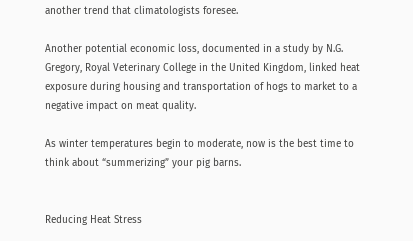another trend that climatologists foresee.

Another potential economic loss, documented in a study by N.G. Gregory, Royal Veterinary College in the United Kingdom, linked heat exposure during housing and transportation of hogs to market to a negative impact on meat quality.

As winter temperatures begin to moderate, now is the best time to think about “summerizing” your pig barns.


Reducing Heat Stress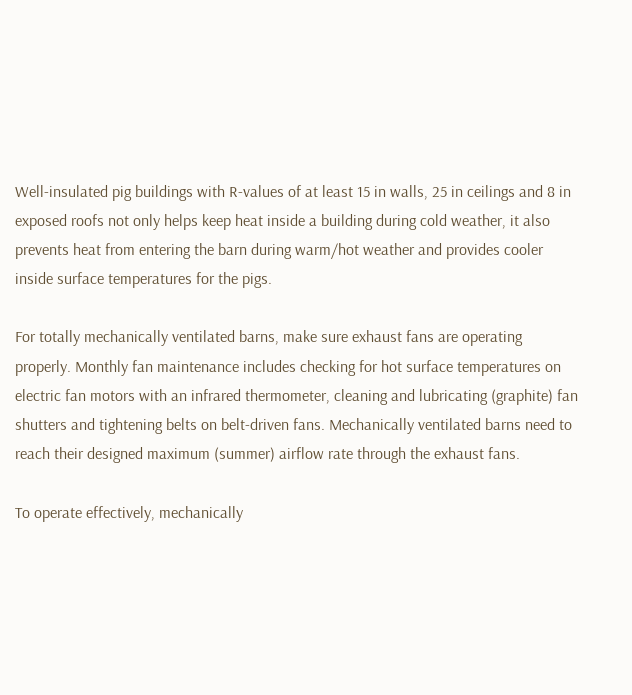Well-insulated pig buildings with R-values of at least 15 in walls, 25 in ceilings and 8 in exposed roofs not only helps keep heat inside a building during cold weather, it also prevents heat from entering the barn during warm/hot weather and provides cooler inside surface temperatures for the pigs.

For totally mechanically ventilated barns, make sure exhaust fans are operating properly. Monthly fan maintenance includes checking for hot surface temperatures on electric fan motors with an infrared thermometer, cleaning and lubricating (graphite) fan shutters and tightening belts on belt-driven fans. Mechanically ventilated barns need to reach their designed maximum (summer) airflow rate through the exhaust fans.

To operate effectively, mechanically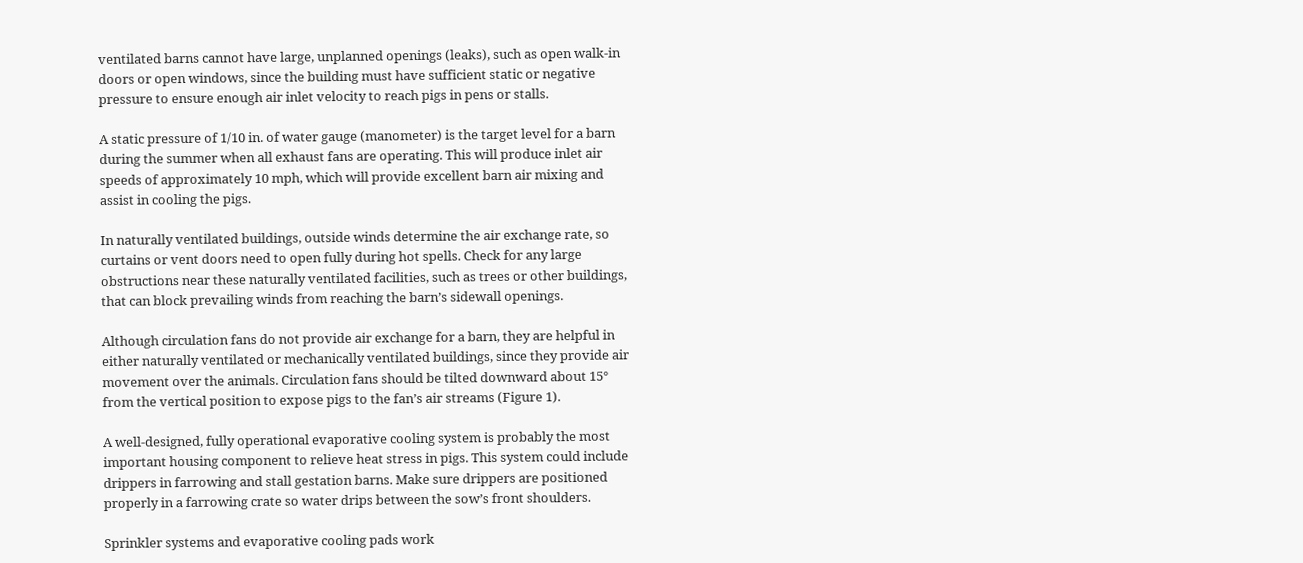ventilated barns cannot have large, unplanned openings (leaks), such as open walk-in doors or open windows, since the building must have sufficient static or negative pressure to ensure enough air inlet velocity to reach pigs in pens or stalls.

A static pressure of 1/10 in. of water gauge (manometer) is the target level for a barn during the summer when all exhaust fans are operating. This will produce inlet air speeds of approximately 10 mph, which will provide excellent barn air mixing and assist in cooling the pigs.

In naturally ventilated buildings, outside winds determine the air exchange rate, so curtains or vent doors need to open fully during hot spells. Check for any large obstructions near these naturally ventilated facilities, such as trees or other buildings, that can block prevailing winds from reaching the barn’s sidewall openings.

Although circulation fans do not provide air exchange for a barn, they are helpful in either naturally ventilated or mechanically ventilated buildings, since they provide air movement over the animals. Circulation fans should be tilted downward about 15° from the vertical position to expose pigs to the fan’s air streams (Figure 1).

A well-designed, fully operational evaporative cooling system is probably the most important housing component to relieve heat stress in pigs. This system could include drippers in farrowing and stall gestation barns. Make sure drippers are positioned properly in a farrowing crate so water drips between the sow’s front shoulders.

Sprinkler systems and evaporative cooling pads work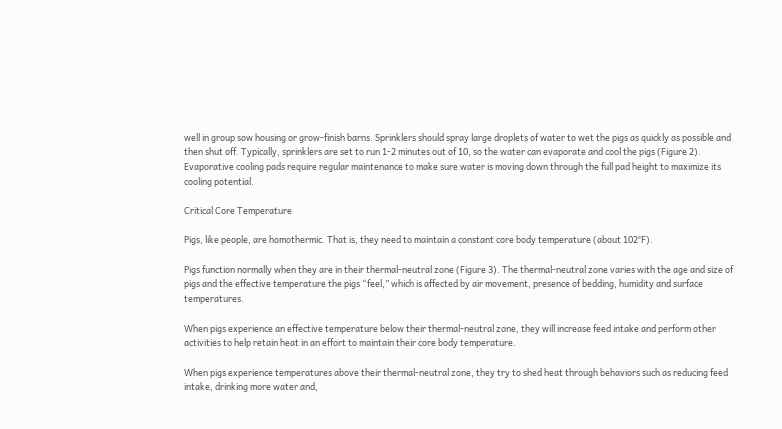well in group sow housing or grow-finish barns. Sprinklers should spray large droplets of water to wet the pigs as quickly as possible and then shut off. Typically, sprinklers are set to run 1-2 minutes out of 10, so the water can evaporate and cool the pigs (Figure 2). Evaporative cooling pads require regular maintenance to make sure water is moving down through the full pad height to maximize its cooling potential.

Critical Core Temperature

Pigs, like people, are homothermic. That is, they need to maintain a constant core body temperature (about 102°F).

Pigs function normally when they are in their thermal-neutral zone (Figure 3). The thermal-neutral zone varies with the age and size of pigs and the effective temperature the pigs “feel,” which is affected by air movement, presence of bedding, humidity and surface temperatures.

When pigs experience an effective temperature below their thermal-neutral zone, they will increase feed intake and perform other activities to help retain heat in an effort to maintain their core body temperature.

When pigs experience temperatures above their thermal-neutral zone, they try to shed heat through behaviors such as reducing feed intake, drinking more water and,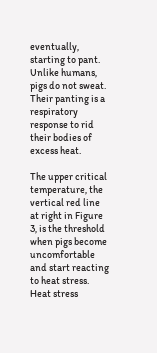eventually, starting to pant. Unlike humans, pigs do not sweat. Their panting is a respiratory response to rid their bodies of excess heat.

The upper critical temperature, the vertical red line at right in Figure 3, is the threshold when pigs become uncomfortable and start reacting to heat stress. Heat stress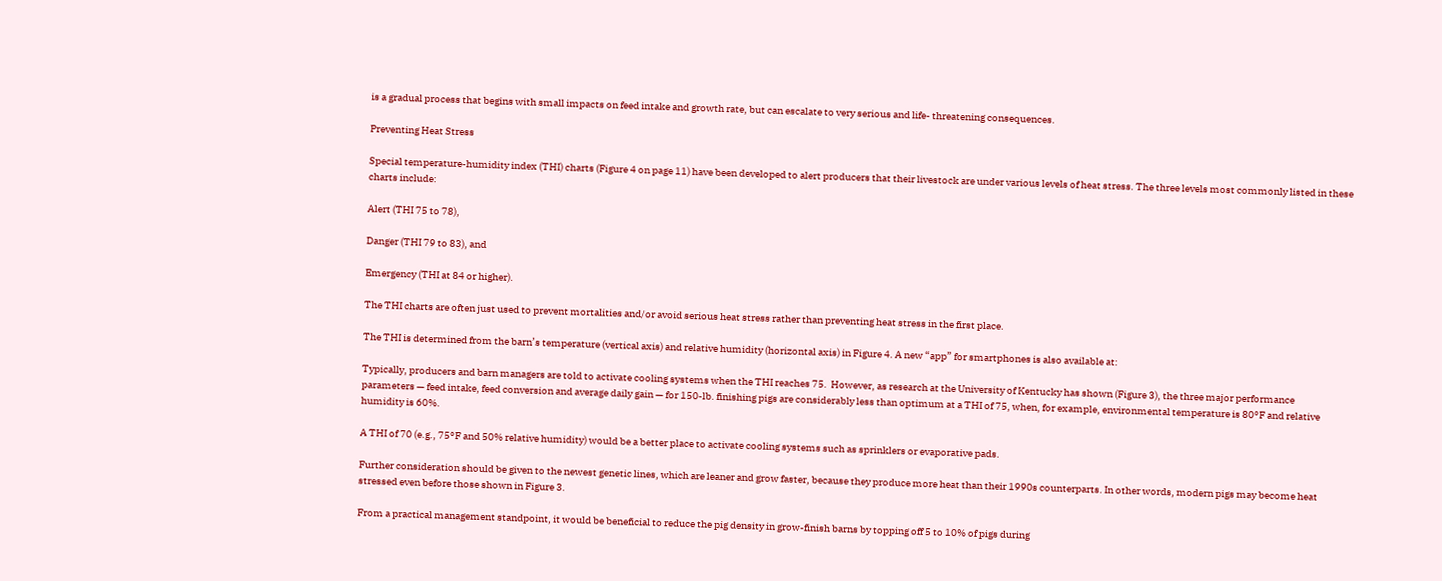is a gradual process that begins with small impacts on feed intake and growth rate, but can escalate to very serious and life- threatening consequences.

Preventing Heat Stress

Special temperature-humidity index (THI) charts (Figure 4 on page 11) have been developed to alert producers that their livestock are under various levels of heat stress. The three levels most commonly listed in these charts include:

Alert (THI 75 to 78),

Danger (THI 79 to 83), and

Emergency (THI at 84 or higher).

The THI charts are often just used to prevent mortalities and/or avoid serious heat stress rather than preventing heat stress in the first place.

The THI is determined from the barn’s temperature (vertical axis) and relative humidity (horizontal axis) in Figure 4. A new “app” for smartphones is also available at:

Typically, producers and barn managers are told to activate cooling systems when the THI reaches 75.  However, as research at the University of Kentucky has shown (Figure 3), the three major performance parameters — feed intake, feed conversion and average daily gain — for 150-lb. finishing pigs are considerably less than optimum at a THI of 75, when, for example, environmental temperature is 80°F and relative humidity is 60%.

A THI of 70 (e.g., 75°F and 50% relative humidity) would be a better place to activate cooling systems such as sprinklers or evaporative pads.

Further consideration should be given to the newest genetic lines, which are leaner and grow faster, because they produce more heat than their 1990s counterparts. In other words, modern pigs may become heat stressed even before those shown in Figure 3.

From a practical management standpoint, it would be beneficial to reduce the pig density in grow-finish barns by topping off 5 to 10% of pigs during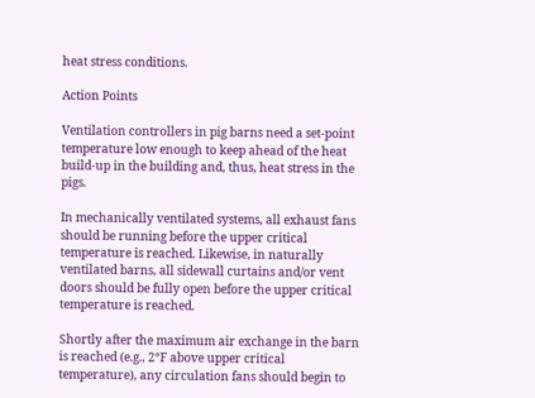heat stress conditions.

Action Points

Ventilation controllers in pig barns need a set-point temperature low enough to keep ahead of the heat build-up in the building and, thus, heat stress in the pigs.

In mechanically ventilated systems, all exhaust fans should be running before the upper critical temperature is reached. Likewise, in naturally ventilated barns, all sidewall curtains and/or vent doors should be fully open before the upper critical temperature is reached.

Shortly after the maximum air exchange in the barn is reached (e.g., 2°F above upper critical temperature), any circulation fans should begin to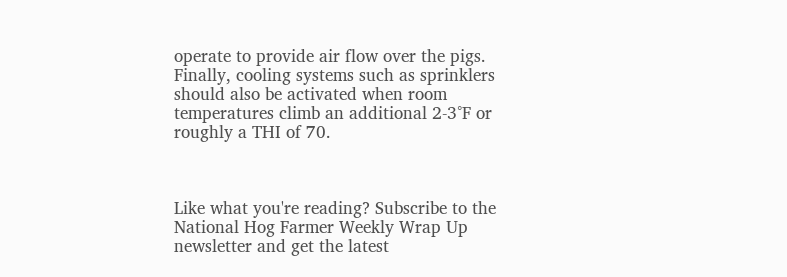operate to provide air flow over the pigs. Finally, cooling systems such as sprinklers should also be activated when room temperatures climb an additional 2-3°F or roughly a THI of 70.



Like what you're reading? Subscribe to the National Hog Farmer Weekly Wrap Up newsletter and get the latest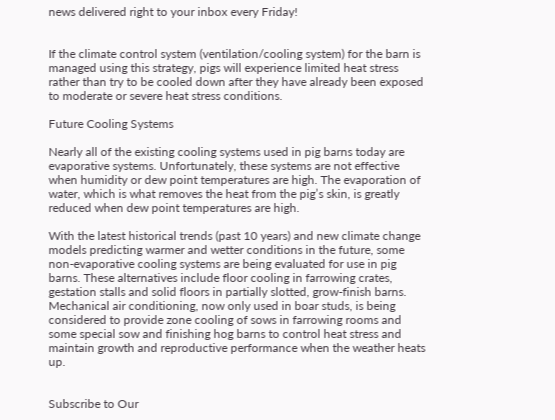news delivered right to your inbox every Friday!


If the climate control system (ventilation/cooling system) for the barn is managed using this strategy, pigs will experience limited heat stress rather than try to be cooled down after they have already been exposed to moderate or severe heat stress conditions.

Future Cooling Systems

Nearly all of the existing cooling systems used in pig barns today are evaporative systems. Unfortunately, these systems are not effective when humidity or dew point temperatures are high. The evaporation of water, which is what removes the heat from the pig’s skin, is greatly reduced when dew point temperatures are high.

With the latest historical trends (past 10 years) and new climate change models predicting warmer and wetter conditions in the future, some non-evaporative cooling systems are being evaluated for use in pig barns. These alternatives include floor cooling in farrowing crates, gestation stalls and solid floors in partially slotted, grow-finish barns. Mechanical air conditioning, now only used in boar studs, is being considered to provide zone cooling of sows in farrowing rooms and some special sow and finishing hog barns to control heat stress and maintain growth and reproductive performance when the weather heats up.


Subscribe to Our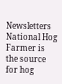Newsletters
National Hog Farmer is the source for hog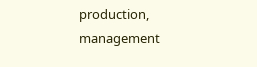production, management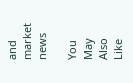and market news

You May Also Like